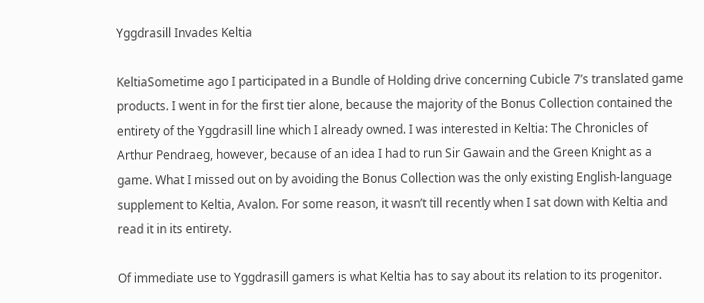Yggdrasill Invades Keltia

KeltiaSometime ago I participated in a Bundle of Holding drive concerning Cubicle 7’s translated game products. I went in for the first tier alone, because the majority of the Bonus Collection contained the entirety of the Yggdrasill line which I already owned. I was interested in Keltia: The Chronicles of Arthur Pendraeg, however, because of an idea I had to run Sir Gawain and the Green Knight as a game. What I missed out on by avoiding the Bonus Collection was the only existing English-language supplement to Keltia, Avalon. For some reason, it wasn’t till recently when I sat down with Keltia and read it in its entirety.

Of immediate use to Yggdrasill gamers is what Keltia has to say about its relation to its progenitor.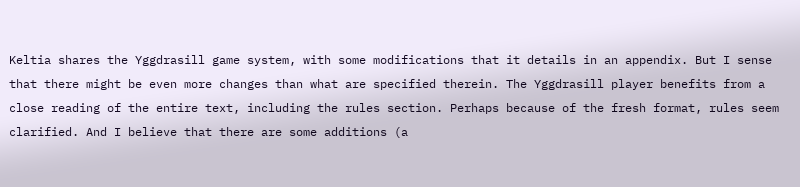Keltia shares the Yggdrasill game system, with some modifications that it details in an appendix. But I sense that there might be even more changes than what are specified therein. The Yggdrasill player benefits from a close reading of the entire text, including the rules section. Perhaps because of the fresh format, rules seem clarified. And I believe that there are some additions (a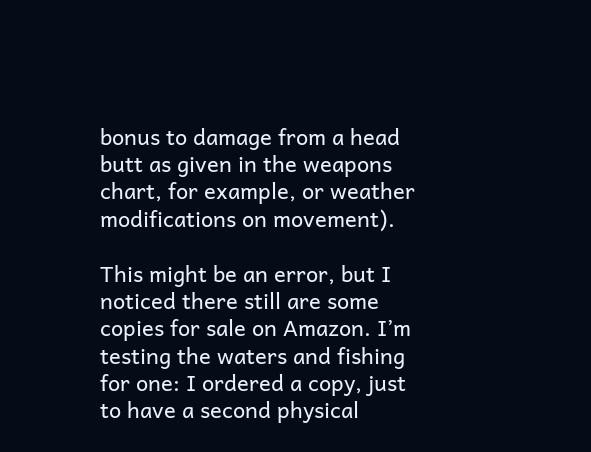bonus to damage from a head butt as given in the weapons chart, for example, or weather modifications on movement).

This might be an error, but I noticed there still are some copies for sale on Amazon. I’m testing the waters and fishing for one: I ordered a copy, just to have a second physical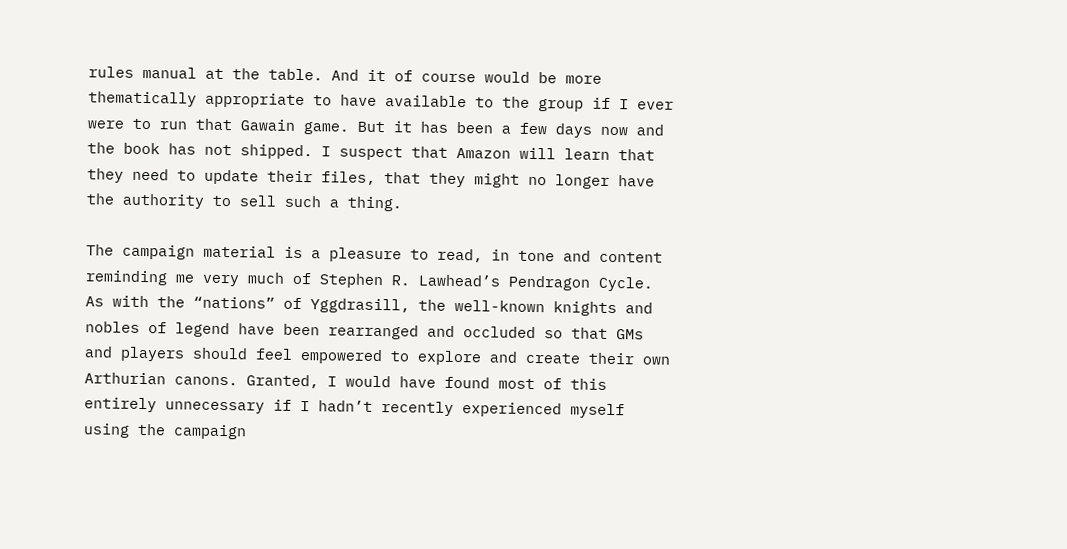rules manual at the table. And it of course would be more thematically appropriate to have available to the group if I ever were to run that Gawain game. But it has been a few days now and the book has not shipped. I suspect that Amazon will learn that they need to update their files, that they might no longer have the authority to sell such a thing.

The campaign material is a pleasure to read, in tone and content reminding me very much of Stephen R. Lawhead’s Pendragon Cycle. As with the “nations” of Yggdrasill, the well-known knights and nobles of legend have been rearranged and occluded so that GMs and players should feel empowered to explore and create their own Arthurian canons. Granted, I would have found most of this entirely unnecessary if I hadn’t recently experienced myself using the campaign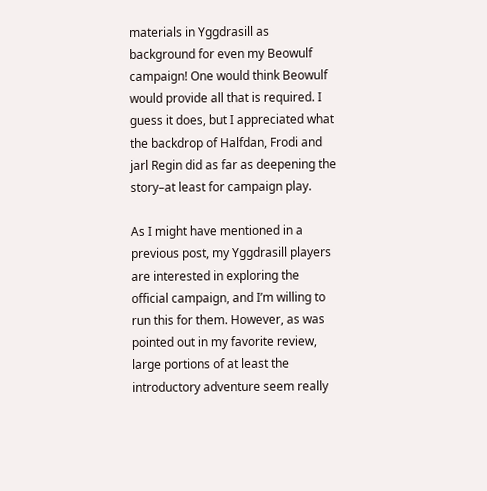materials in Yggdrasill as background for even my Beowulf campaign! One would think Beowulf would provide all that is required. I guess it does, but I appreciated what the backdrop of Halfdan, Frodi and jarl Regin did as far as deepening the story–at least for campaign play.

As I might have mentioned in a previous post, my Yggdrasill players are interested in exploring the official campaign, and I’m willing to run this for them. However, as was pointed out in my favorite review, large portions of at least the introductory adventure seem really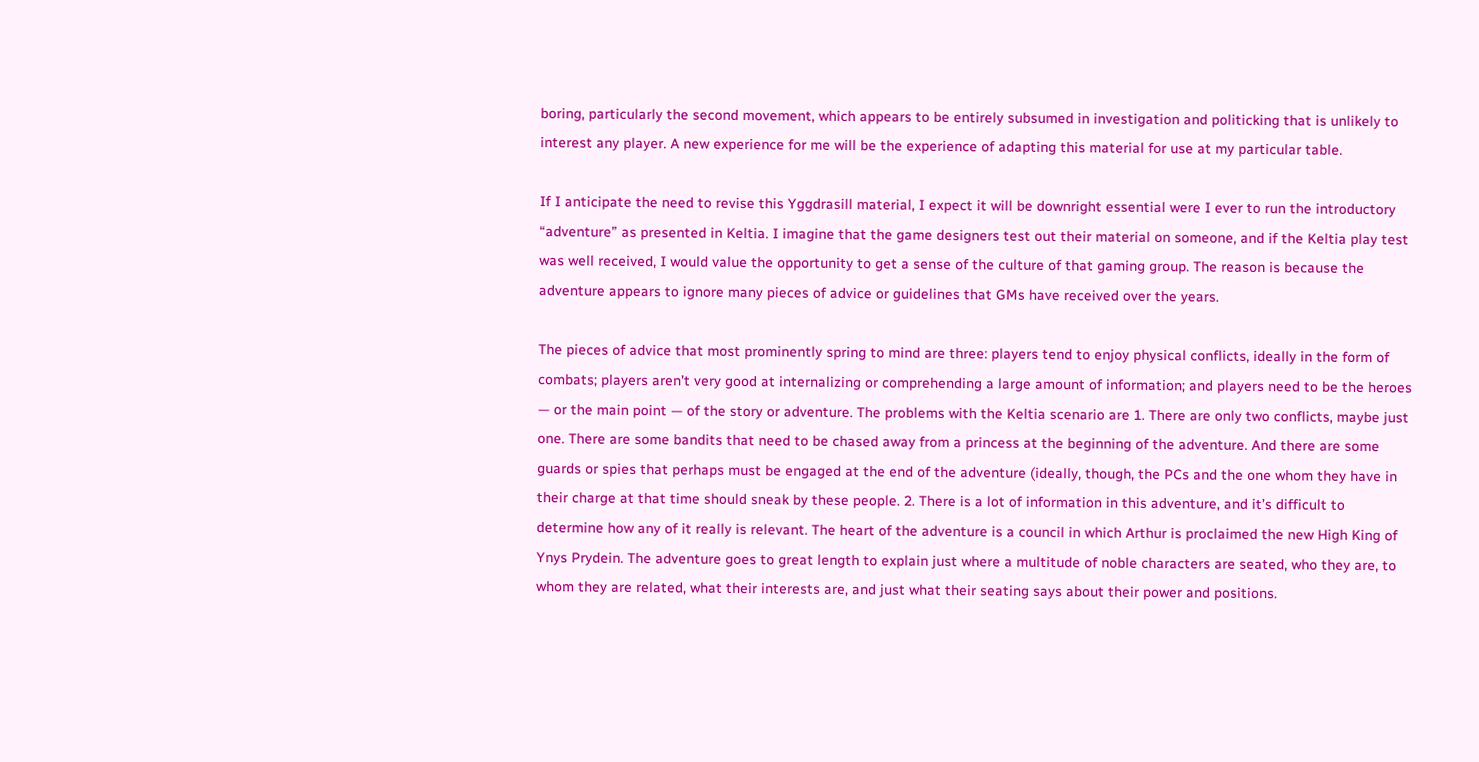boring, particularly the second movement, which appears to be entirely subsumed in investigation and politicking that is unlikely to interest any player. A new experience for me will be the experience of adapting this material for use at my particular table.

If I anticipate the need to revise this Yggdrasill material, I expect it will be downright essential were I ever to run the introductory “adventure” as presented in Keltia. I imagine that the game designers test out their material on someone, and if the Keltia play test was well received, I would value the opportunity to get a sense of the culture of that gaming group. The reason is because the adventure appears to ignore many pieces of advice or guidelines that GMs have received over the years.

The pieces of advice that most prominently spring to mind are three: players tend to enjoy physical conflicts, ideally in the form of combats; players aren’t very good at internalizing or comprehending a large amount of information; and players need to be the heroes — or the main point — of the story or adventure. The problems with the Keltia scenario are 1. There are only two conflicts, maybe just one. There are some bandits that need to be chased away from a princess at the beginning of the adventure. And there are some guards or spies that perhaps must be engaged at the end of the adventure (ideally, though, the PCs and the one whom they have in their charge at that time should sneak by these people. 2. There is a lot of information in this adventure, and it’s difficult to determine how any of it really is relevant. The heart of the adventure is a council in which Arthur is proclaimed the new High King of Ynys Prydein. The adventure goes to great length to explain just where a multitude of noble characters are seated, who they are, to whom they are related, what their interests are, and just what their seating says about their power and positions.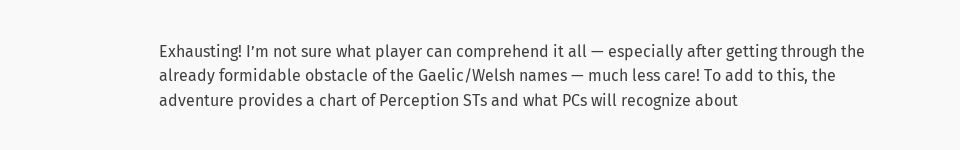Exhausting! I’m not sure what player can comprehend it all — especially after getting through the already formidable obstacle of the Gaelic/Welsh names — much less care! To add to this, the adventure provides a chart of Perception STs and what PCs will recognize about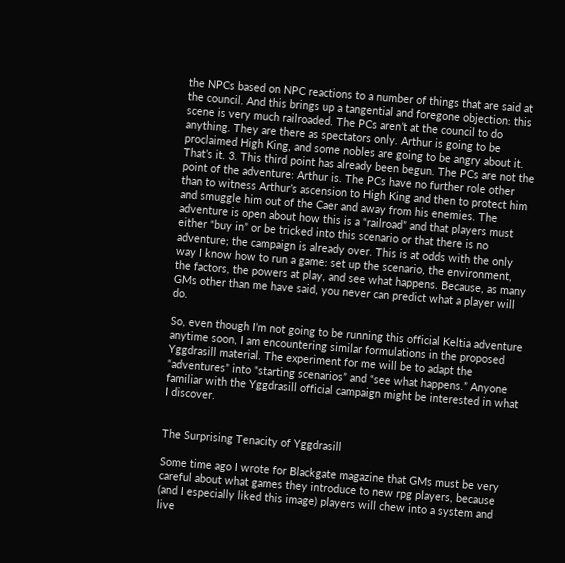the NPCs based on NPC reactions to a number of things that are said at the council. And this brings up a tangential and foregone objection: this scene is very much railroaded. The PCs aren’t at the council to do anything. They are there as spectators only. Arthur is going to be proclaimed High King, and some nobles are going to be angry about it. That’s it. 3. This third point has already been begun. The PCs are not the point of the adventure: Arthur is. The PCs have no further role other than to witness Arthur’s ascension to High King and then to protect him and smuggle him out of the Caer and away from his enemies. The adventure is open about how this is a “railroad” and that players must either “buy in” or be tricked into this scenario or that there is no adventure; the campaign is already over. This is at odds with the only way I know how to run a game: set up the scenario, the environment, the factors, the powers at play, and see what happens. Because, as many GMs other than me have said, you never can predict what a player will do.

So, even though I’m not going to be running this official Keltia adventure anytime soon, I am encountering similar formulations in the proposed Yggdrasill material. The experiment for me will be to adapt the “adventures” into “starting scenarios” and “see what happens.” Anyone familiar with the Yggdrasill official campaign might be interested in what I discover.


The Surprising Tenacity of Yggdrasill

Some time ago I wrote for Blackgate magazine that GMs must be very careful about what games they introduce to new rpg players, because (and I especially liked this image) players will chew into a system and live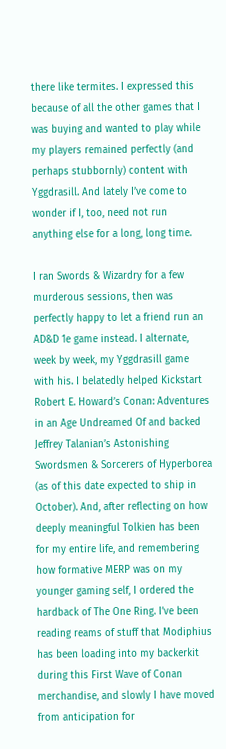there like termites. I expressed this because of all the other games that I was buying and wanted to play while my players remained perfectly (and perhaps stubbornly) content with Yggdrasill. And lately I’ve come to wonder if I, too, need not run anything else for a long, long time.

I ran Swords & Wizardry for a few murderous sessions, then was perfectly happy to let a friend run an AD&D 1e game instead. I alternate, week by week, my Yggdrasill game with his. I belatedly helped Kickstart Robert E. Howard’s Conan: Adventures in an Age Undreamed Of and backed Jeffrey Talanian’s Astonishing Swordsmen & Sorcerers of Hyperborea (as of this date expected to ship in October). And, after reflecting on how deeply meaningful Tolkien has been for my entire life, and remembering how formative MERP was on my younger gaming self, I ordered the hardback of The One Ring. I’ve been reading reams of stuff that Modiphius has been loading into my backerkit during this First Wave of Conan merchandise, and slowly I have moved from anticipation for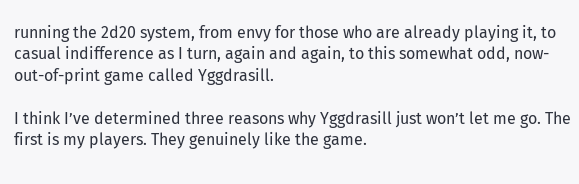running the 2d20 system, from envy for those who are already playing it, to casual indifference as I turn, again and again, to this somewhat odd, now-out-of-print game called Yggdrasill.

I think I’ve determined three reasons why Yggdrasill just won’t let me go. The first is my players. They genuinely like the game.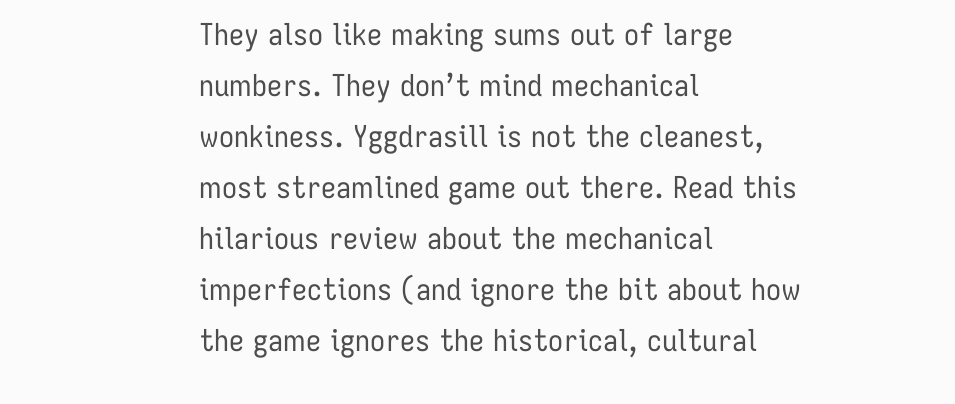They also like making sums out of large numbers. They don’t mind mechanical wonkiness. Yggdrasill is not the cleanest, most streamlined game out there. Read this hilarious review about the mechanical imperfections (and ignore the bit about how the game ignores the historical, cultural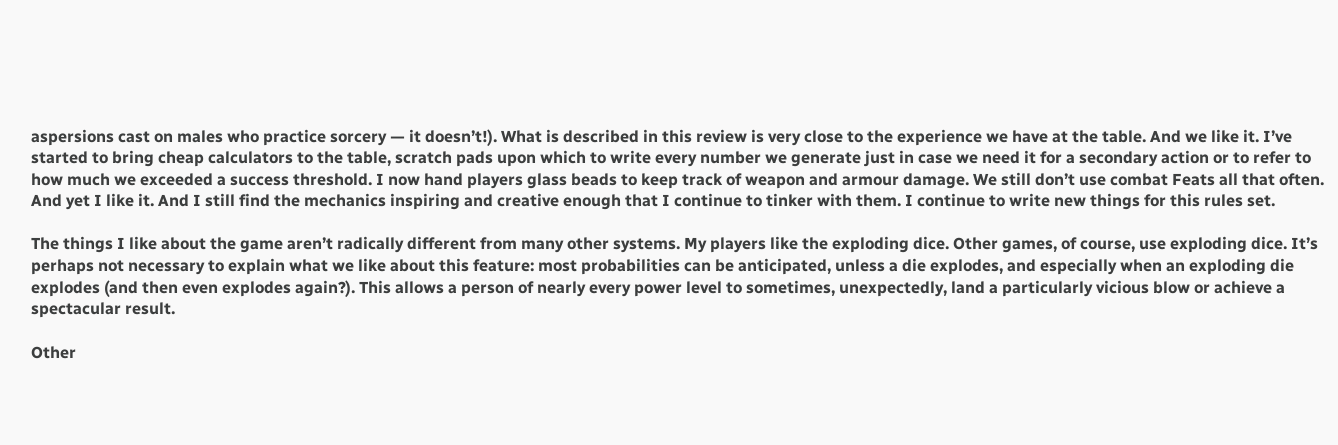aspersions cast on males who practice sorcery — it doesn’t!). What is described in this review is very close to the experience we have at the table. And we like it. I’ve started to bring cheap calculators to the table, scratch pads upon which to write every number we generate just in case we need it for a secondary action or to refer to how much we exceeded a success threshold. I now hand players glass beads to keep track of weapon and armour damage. We still don’t use combat Feats all that often. And yet I like it. And I still find the mechanics inspiring and creative enough that I continue to tinker with them. I continue to write new things for this rules set.

The things I like about the game aren’t radically different from many other systems. My players like the exploding dice. Other games, of course, use exploding dice. It’s perhaps not necessary to explain what we like about this feature: most probabilities can be anticipated, unless a die explodes, and especially when an exploding die explodes (and then even explodes again?). This allows a person of nearly every power level to sometimes, unexpectedly, land a particularly vicious blow or achieve a spectacular result.

Other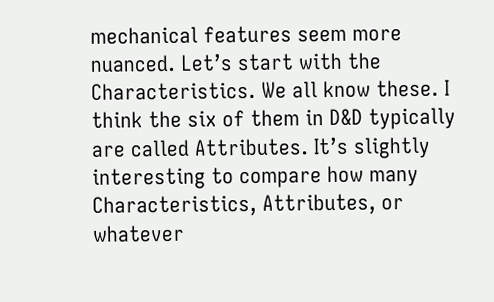mechanical features seem more nuanced. Let’s start with the Characteristics. We all know these. I think the six of them in D&D typically are called Attributes. It’s slightly interesting to compare how many Characteristics, Attributes, or whatever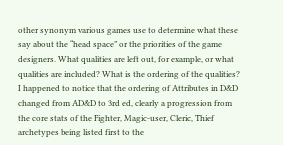other synonym various games use to determine what these say about the “head space” or the priorities of the game designers. What qualities are left out, for example, or what qualities are included? What is the ordering of the qualities? I happened to notice that the ordering of Attributes in D&D changed from AD&D to 3rd ed, clearly a progression from the core stats of the Fighter, Magic-user, Cleric, Thief archetypes being listed first to the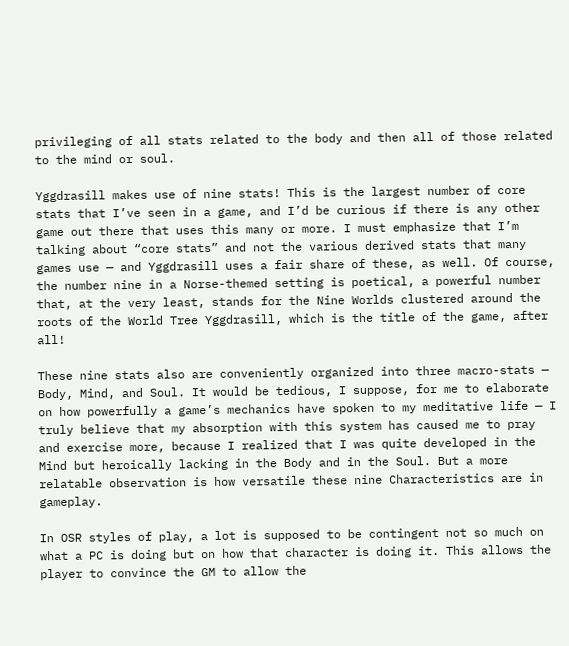privileging of all stats related to the body and then all of those related to the mind or soul.

Yggdrasill makes use of nine stats! This is the largest number of core stats that I’ve seen in a game, and I’d be curious if there is any other game out there that uses this many or more. I must emphasize that I’m talking about “core stats” and not the various derived stats that many games use — and Yggdrasill uses a fair share of these, as well. Of course, the number nine in a Norse-themed setting is poetical, a powerful number that, at the very least, stands for the Nine Worlds clustered around the roots of the World Tree Yggdrasill, which is the title of the game, after all!

These nine stats also are conveniently organized into three macro-stats — Body, Mind, and Soul. It would be tedious, I suppose, for me to elaborate on how powerfully a game’s mechanics have spoken to my meditative life — I truly believe that my absorption with this system has caused me to pray and exercise more, because I realized that I was quite developed in the Mind but heroically lacking in the Body and in the Soul. But a more relatable observation is how versatile these nine Characteristics are in gameplay.

In OSR styles of play, a lot is supposed to be contingent not so much on what a PC is doing but on how that character is doing it. This allows the player to convince the GM to allow the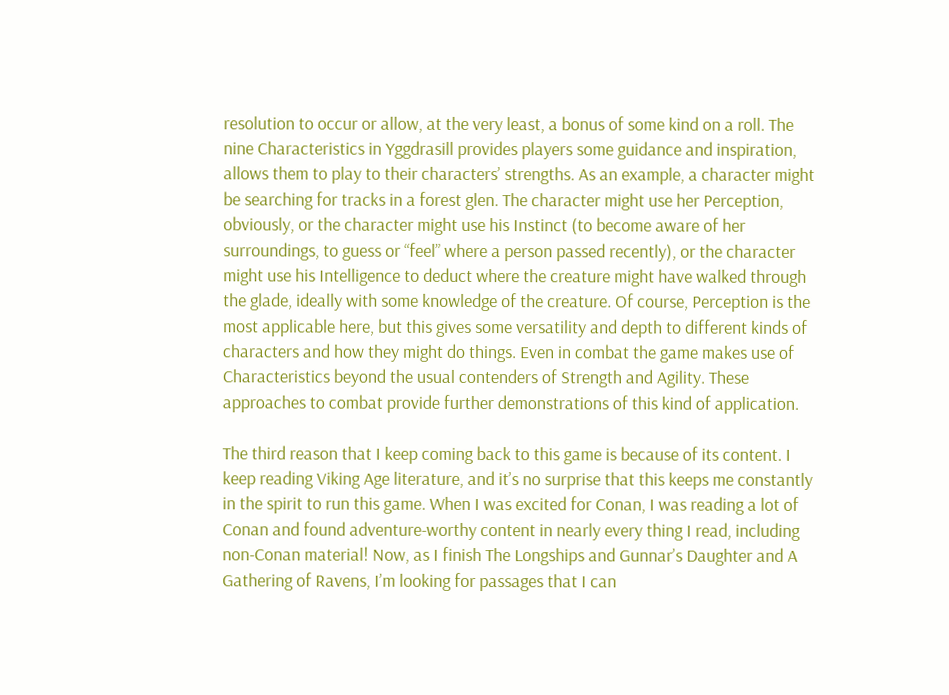resolution to occur or allow, at the very least, a bonus of some kind on a roll. The nine Characteristics in Yggdrasill provides players some guidance and inspiration, allows them to play to their characters’ strengths. As an example, a character might be searching for tracks in a forest glen. The character might use her Perception, obviously, or the character might use his Instinct (to become aware of her surroundings, to guess or “feel” where a person passed recently), or the character might use his Intelligence to deduct where the creature might have walked through the glade, ideally with some knowledge of the creature. Of course, Perception is the most applicable here, but this gives some versatility and depth to different kinds of characters and how they might do things. Even in combat the game makes use of Characteristics beyond the usual contenders of Strength and Agility. These approaches to combat provide further demonstrations of this kind of application.

The third reason that I keep coming back to this game is because of its content. I keep reading Viking Age literature, and it’s no surprise that this keeps me constantly in the spirit to run this game. When I was excited for Conan, I was reading a lot of Conan and found adventure-worthy content in nearly every thing I read, including non-Conan material! Now, as I finish The Longships and Gunnar’s Daughter and A Gathering of Ravens, I’m looking for passages that I can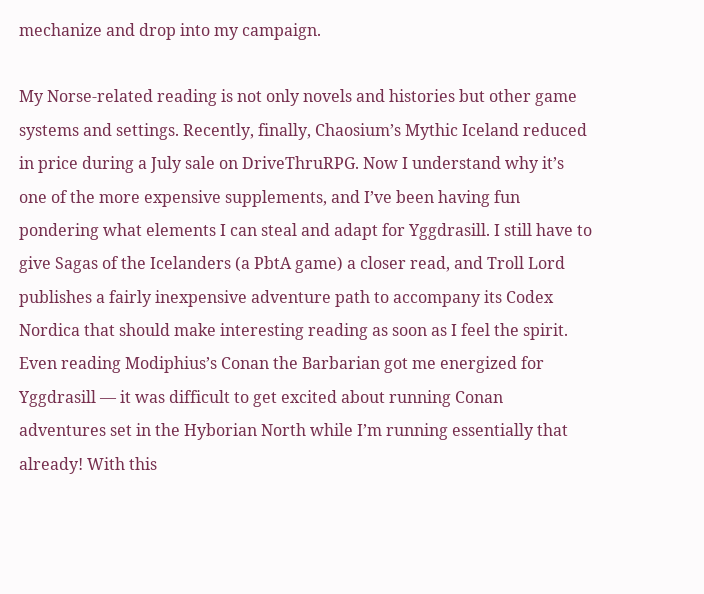mechanize and drop into my campaign.

My Norse-related reading is not only novels and histories but other game systems and settings. Recently, finally, Chaosium’s Mythic Iceland reduced in price during a July sale on DriveThruRPG. Now I understand why it’s one of the more expensive supplements, and I’ve been having fun pondering what elements I can steal and adapt for Yggdrasill. I still have to give Sagas of the Icelanders (a PbtA game) a closer read, and Troll Lord publishes a fairly inexpensive adventure path to accompany its Codex Nordica that should make interesting reading as soon as I feel the spirit. Even reading Modiphius’s Conan the Barbarian got me energized for Yggdrasill — it was difficult to get excited about running Conan adventures set in the Hyborian North while I’m running essentially that already! With this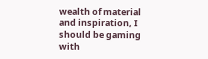wealth of material and inspiration, I should be gaming with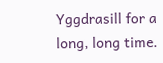Yggdrasill for a long, long time.